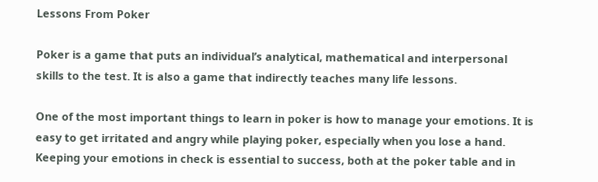Lessons From Poker

Poker is a game that puts an individual’s analytical, mathematical and interpersonal skills to the test. It is also a game that indirectly teaches many life lessons.

One of the most important things to learn in poker is how to manage your emotions. It is easy to get irritated and angry while playing poker, especially when you lose a hand. Keeping your emotions in check is essential to success, both at the poker table and in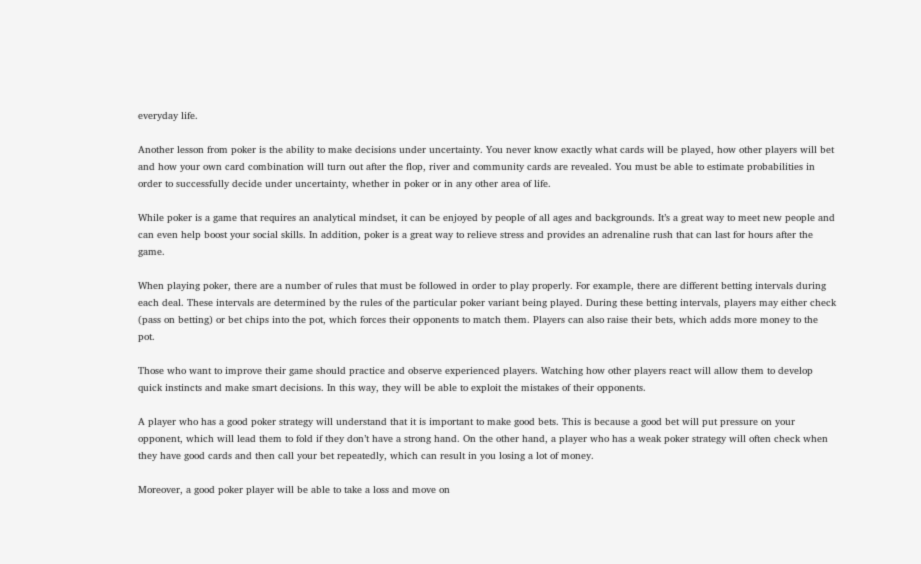everyday life.

Another lesson from poker is the ability to make decisions under uncertainty. You never know exactly what cards will be played, how other players will bet and how your own card combination will turn out after the flop, river and community cards are revealed. You must be able to estimate probabilities in order to successfully decide under uncertainty, whether in poker or in any other area of life.

While poker is a game that requires an analytical mindset, it can be enjoyed by people of all ages and backgrounds. It’s a great way to meet new people and can even help boost your social skills. In addition, poker is a great way to relieve stress and provides an adrenaline rush that can last for hours after the game.

When playing poker, there are a number of rules that must be followed in order to play properly. For example, there are different betting intervals during each deal. These intervals are determined by the rules of the particular poker variant being played. During these betting intervals, players may either check (pass on betting) or bet chips into the pot, which forces their opponents to match them. Players can also raise their bets, which adds more money to the pot.

Those who want to improve their game should practice and observe experienced players. Watching how other players react will allow them to develop quick instincts and make smart decisions. In this way, they will be able to exploit the mistakes of their opponents.

A player who has a good poker strategy will understand that it is important to make good bets. This is because a good bet will put pressure on your opponent, which will lead them to fold if they don’t have a strong hand. On the other hand, a player who has a weak poker strategy will often check when they have good cards and then call your bet repeatedly, which can result in you losing a lot of money.

Moreover, a good poker player will be able to take a loss and move on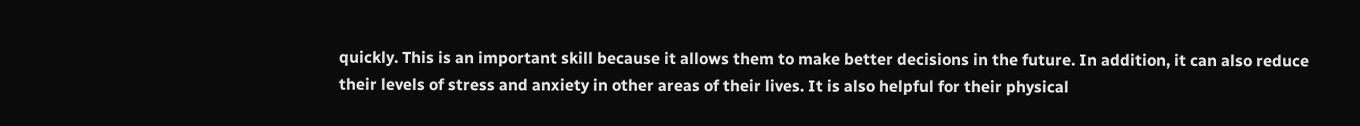quickly. This is an important skill because it allows them to make better decisions in the future. In addition, it can also reduce their levels of stress and anxiety in other areas of their lives. It is also helpful for their physical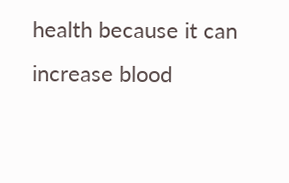health because it can increase blood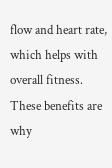flow and heart rate, which helps with overall fitness. These benefits are why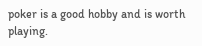poker is a good hobby and is worth playing.